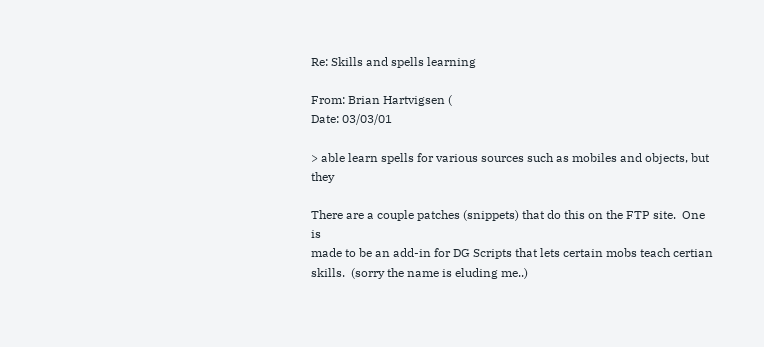Re: Skills and spells learning

From: Brian Hartvigsen (
Date: 03/03/01

> able learn spells for various sources such as mobiles and objects, but they

There are a couple patches (snippets) that do this on the FTP site.  One is
made to be an add-in for DG Scripts that lets certain mobs teach certian
skills.  (sorry the name is eluding me..)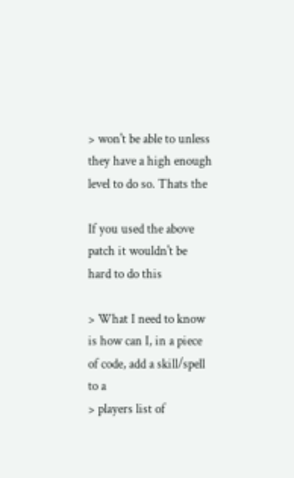> won't be able to unless they have a high enough level to do so. Thats the

If you used the above patch it wouldn't be hard to do this

> What I need to know is how can I, in a piece of code, add a skill/spell to a
> players list of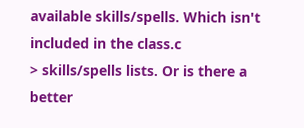available skills/spells. Which isn't included in the class.c
> skills/spells lists. Or is there a better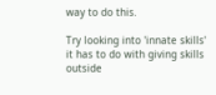way to do this.

Try looking into 'innate skills' it has to do with giving skills outside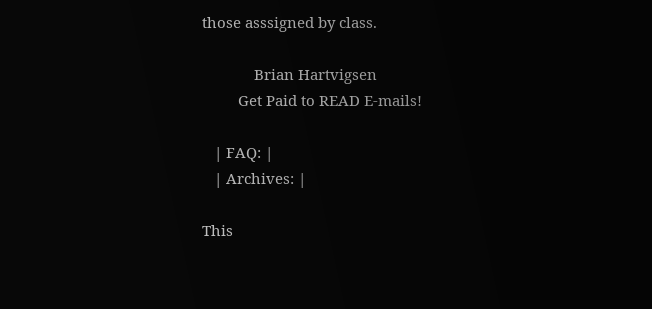those asssigned by class.

             Brian Hartvigsen
         Get Paid to READ E-mails!

   | FAQ: |
   | Archives: |

This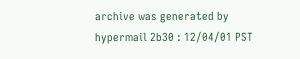archive was generated by hypermail 2b30 : 12/04/01 PST